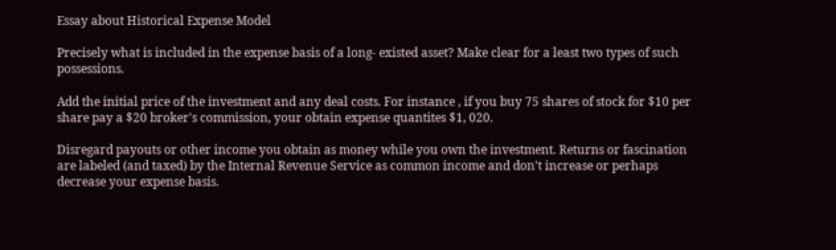Essay about Historical Expense Model

Precisely what is included in the expense basis of a long- existed asset? Make clear for a least two types of such possessions.

Add the initial price of the investment and any deal costs. For instance , if you buy 75 shares of stock for $10 per share pay a $20 broker's commission, your obtain expense quantites $1, 020.

Disregard payouts or other income you obtain as money while you own the investment. Returns or fascination are labeled (and taxed) by the Internal Revenue Service as common income and don't increase or perhaps decrease your expense basis.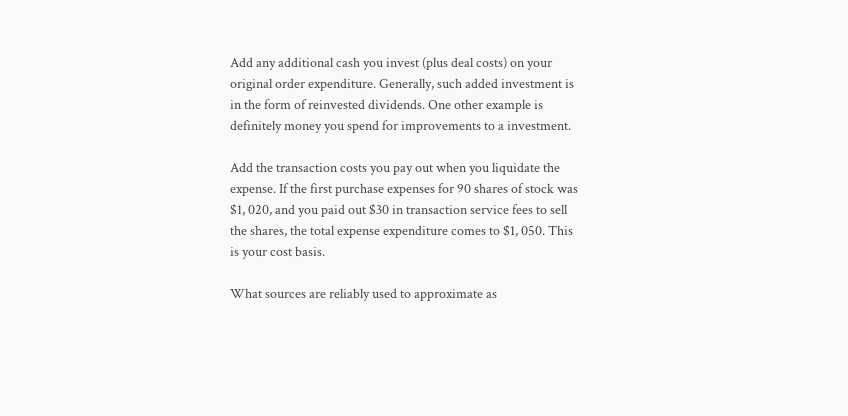Add any additional cash you invest (plus deal costs) on your original order expenditure. Generally, such added investment is in the form of reinvested dividends. One other example is definitely money you spend for improvements to a investment.

Add the transaction costs you pay out when you liquidate the expense. If the first purchase expenses for 90 shares of stock was $1, 020, and you paid out $30 in transaction service fees to sell the shares, the total expense expenditure comes to $1, 050. This is your cost basis.

What sources are reliably used to approximate as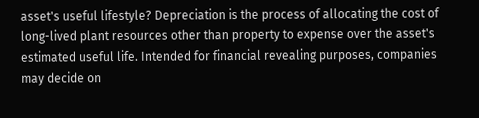asset's useful lifestyle? Depreciation is the process of allocating the cost of long-lived plant resources other than property to expense over the asset's estimated useful life. Intended for financial revealing purposes, companies may decide on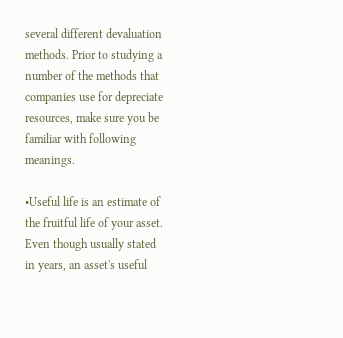several different devaluation methods. Prior to studying a number of the methods that companies use for depreciate resources, make sure you be familiar with following meanings.

•Useful life is an estimate of the fruitful life of your asset. Even though usually stated in years, an asset's useful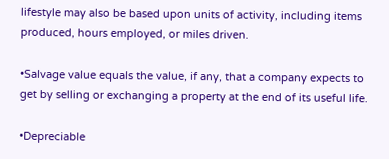lifestyle may also be based upon units of activity, including items produced, hours employed, or miles driven.

•Salvage value equals the value, if any, that a company expects to get by selling or exchanging a property at the end of its useful life.

•Depreciable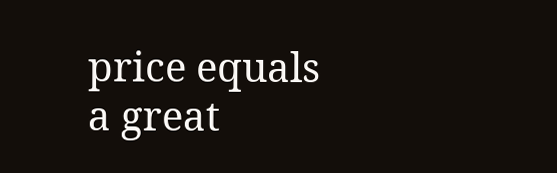price equals a great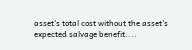asset's total cost without the asset's expected salvage benefit....